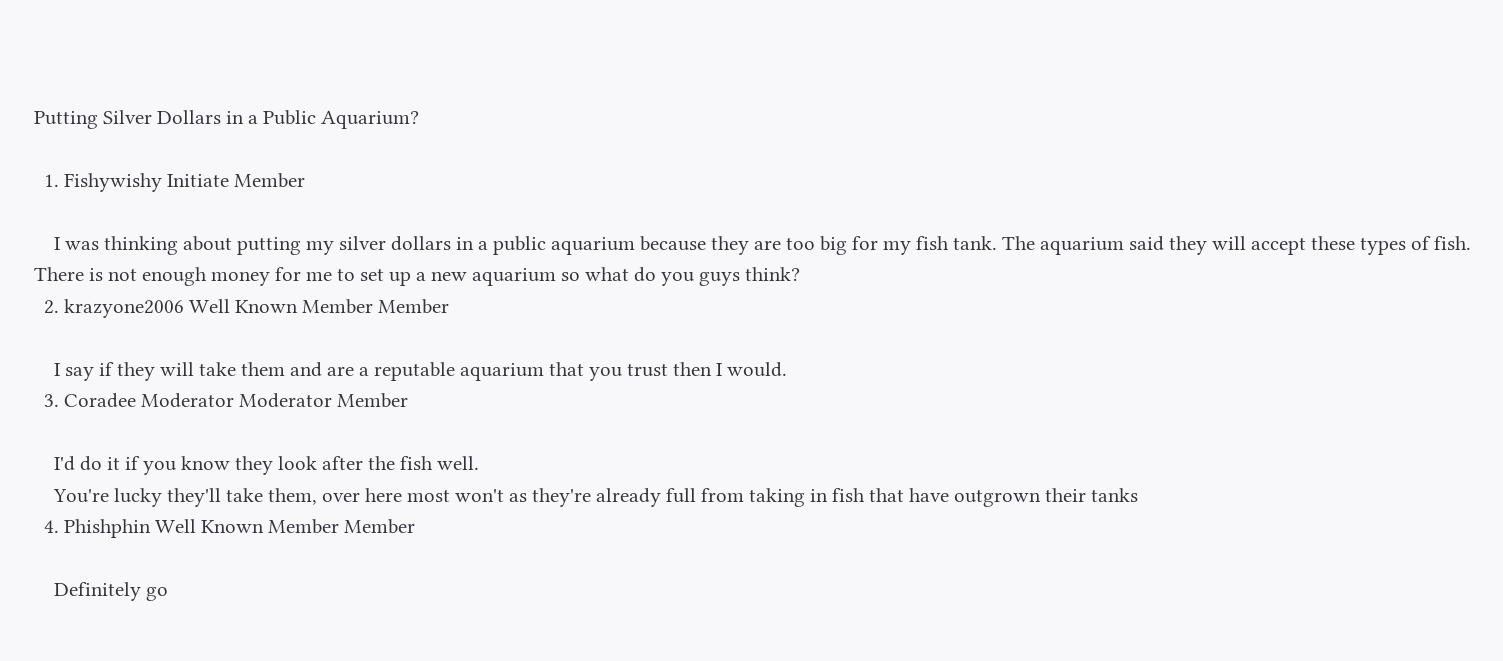Putting Silver Dollars in a Public Aquarium?

  1. Fishywishy Initiate Member

    I was thinking about putting my silver dollars in a public aquarium because they are too big for my fish tank. The aquarium said they will accept these types of fish. There is not enough money for me to set up a new aquarium so what do you guys think?
  2. krazyone2006 Well Known Member Member

    I say if they will take them and are a reputable aquarium that you trust then I would.
  3. Coradee Moderator Moderator Member

    I'd do it if you know they look after the fish well.
    You're lucky they'll take them, over here most won't as they're already full from taking in fish that have outgrown their tanks
  4. Phishphin Well Known Member Member

    Definitely go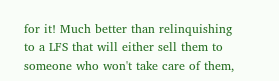for it! Much better than relinquishing to a LFS that will either sell them to someone who won't take care of them,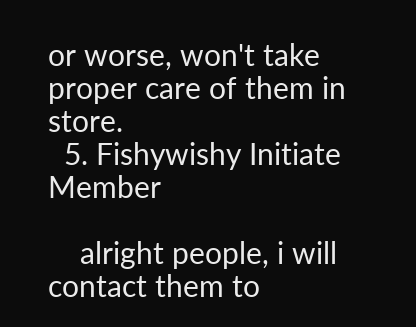or worse, won't take proper care of them in store.
  5. Fishywishy Initiate Member

    alright people, i will contact them to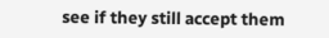see if they still accept them